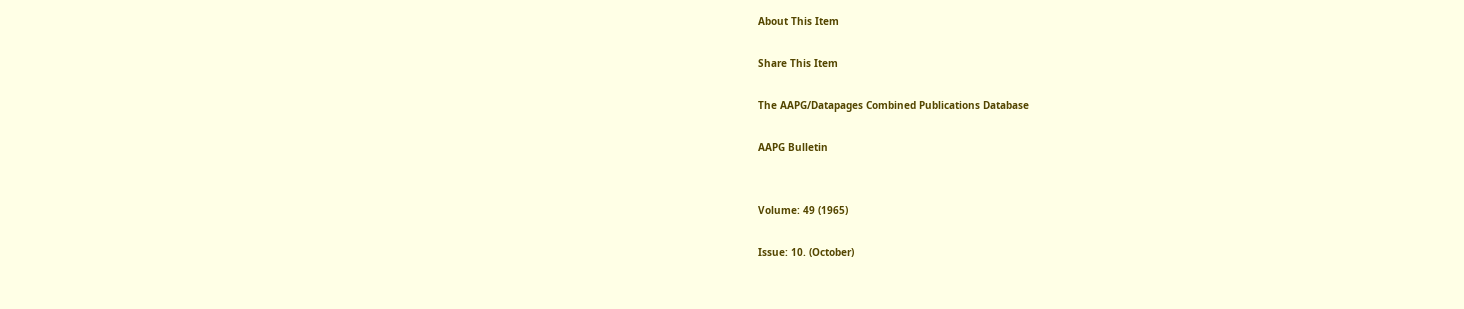About This Item

Share This Item

The AAPG/Datapages Combined Publications Database

AAPG Bulletin


Volume: 49 (1965)

Issue: 10. (October)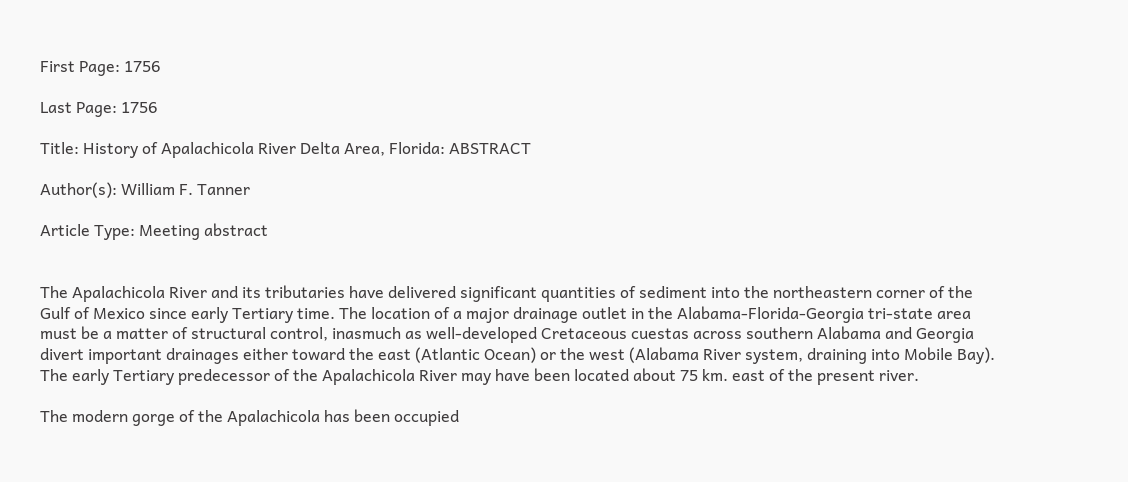First Page: 1756

Last Page: 1756

Title: History of Apalachicola River Delta Area, Florida: ABSTRACT

Author(s): William F. Tanner

Article Type: Meeting abstract


The Apalachicola River and its tributaries have delivered significant quantities of sediment into the northeastern corner of the Gulf of Mexico since early Tertiary time. The location of a major drainage outlet in the Alabama-Florida-Georgia tri-state area must be a matter of structural control, inasmuch as well-developed Cretaceous cuestas across southern Alabama and Georgia divert important drainages either toward the east (Atlantic Ocean) or the west (Alabama River system, draining into Mobile Bay). The early Tertiary predecessor of the Apalachicola River may have been located about 75 km. east of the present river.

The modern gorge of the Apalachicola has been occupied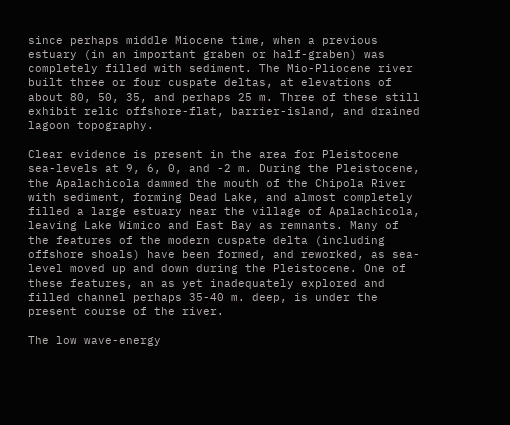since perhaps middle Miocene time, when a previous estuary (in an important graben or half-graben) was completely filled with sediment. The Mio-Pliocene river built three or four cuspate deltas, at elevations of about 80, 50, 35, and perhaps 25 m. Three of these still exhibit relic offshore-flat, barrier-island, and drained lagoon topography.

Clear evidence is present in the area for Pleistocene sea-levels at 9, 6, 0, and -2 m. During the Pleistocene, the Apalachicola dammed the mouth of the Chipola River with sediment, forming Dead Lake, and almost completely filled a large estuary near the village of Apalachicola, leaving Lake Wimico and East Bay as remnants. Many of the features of the modern cuspate delta (including offshore shoals) have been formed, and reworked, as sea-level moved up and down during the Pleistocene. One of these features, an as yet inadequately explored and filled channel perhaps 35-40 m. deep, is under the present course of the river.

The low wave-energy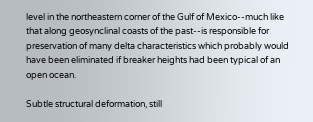level in the northeastern corner of the Gulf of Mexico--much like that along geosynclinal coasts of the past--is responsible for preservation of many delta characteristics which probably would have been eliminated if breaker heights had been typical of an open ocean.

Subtle structural deformation, still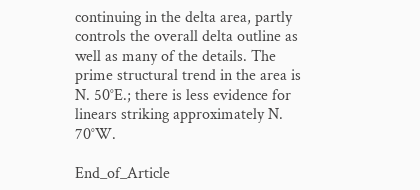continuing in the delta area, partly controls the overall delta outline as well as many of the details. The prime structural trend in the area is N. 50°E.; there is less evidence for linears striking approximately N. 70°W.

End_of_Article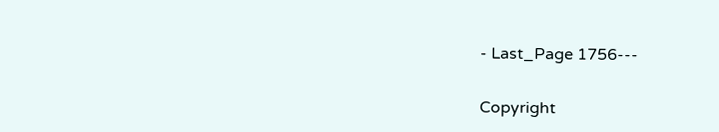- Last_Page 1756---

Copyright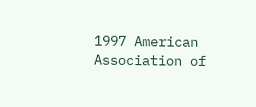1997 American Association of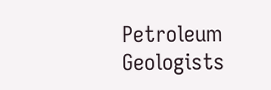Petroleum Geologists